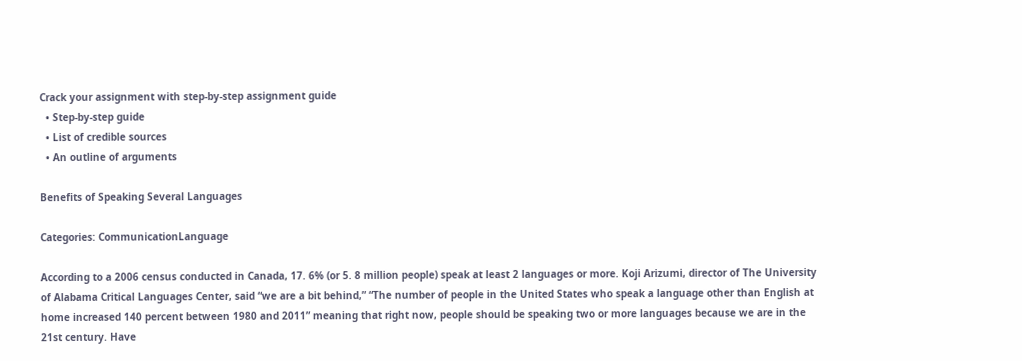Crack your assignment with step-by-step assignment guide
  • Step-by-step guide
  • List of credible sources
  • An outline of arguments

Benefits of Speaking Several Languages

Categories: CommunicationLanguage

According to a 2006 census conducted in Canada, 17. 6% (or 5. 8 million people) speak at least 2 languages or more. Koji Arizumi, director of The University of Alabama Critical Languages Center, said “we are a bit behind,” “The number of people in the United States who speak a language other than English at home increased 140 percent between 1980 and 2011” meaning that right now, people should be speaking two or more languages because we are in the 21st century. Have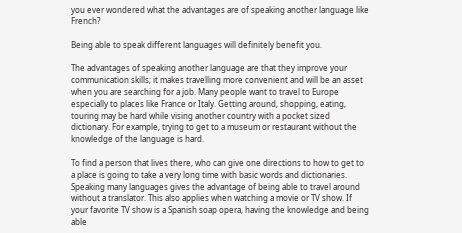you ever wondered what the advantages are of speaking another language like French?

Being able to speak different languages will definitely benefit you.

The advantages of speaking another language are that they improve your communication skills; it makes travelling more convenient and will be an asset when you are searching for a job. Many people want to travel to Europe especially to places like France or Italy. Getting around, shopping, eating, touring may be hard while vising another country with a pocket sized dictionary. For example, trying to get to a museum or restaurant without the knowledge of the language is hard.

To find a person that lives there, who can give one directions to how to get to a place is going to take a very long time with basic words and dictionaries. Speaking many languages gives the advantage of being able to travel around without a translator. This also applies when watching a movie or TV show. If your favorite TV show is a Spanish soap opera, having the knowledge and being able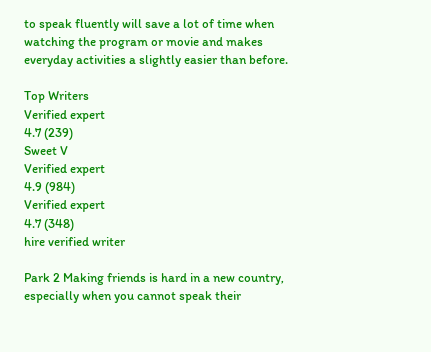to speak fluently will save a lot of time when watching the program or movie and makes everyday activities a slightly easier than before.

Top Writers
Verified expert
4.7 (239)
Sweet V
Verified expert
4.9 (984)
Verified expert
4.7 (348)
hire verified writer

Park 2 Making friends is hard in a new country, especially when you cannot speak their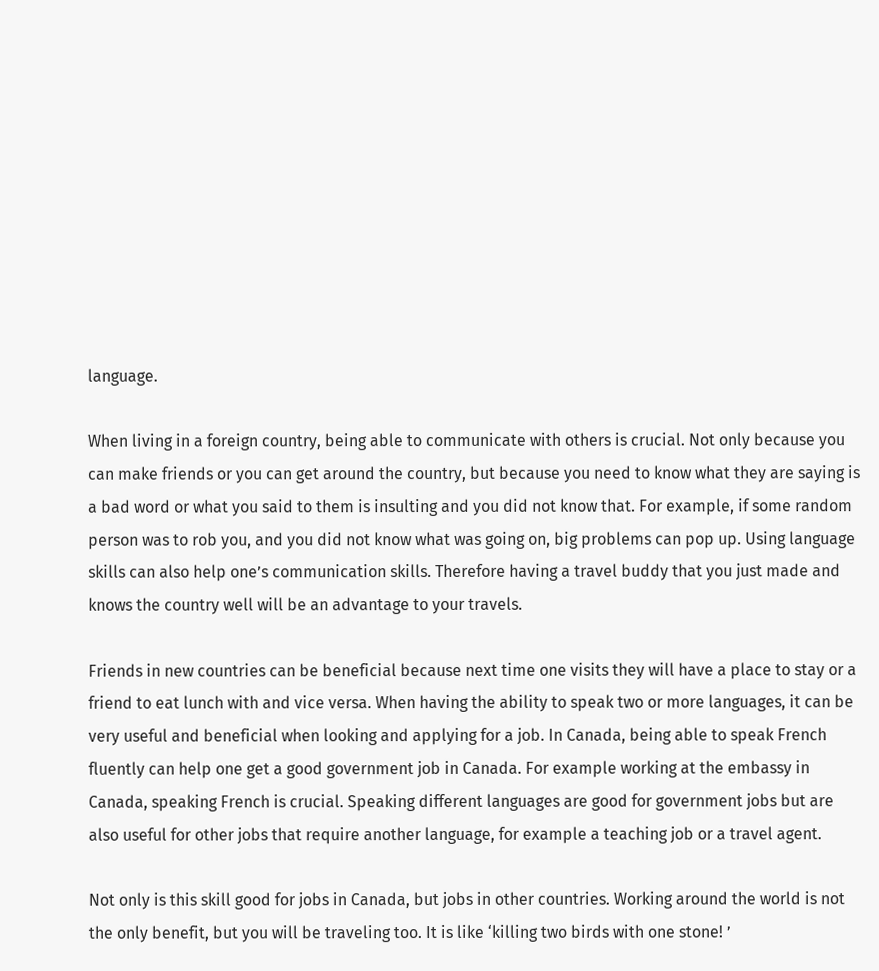language.

When living in a foreign country, being able to communicate with others is crucial. Not only because you can make friends or you can get around the country, but because you need to know what they are saying is a bad word or what you said to them is insulting and you did not know that. For example, if some random person was to rob you, and you did not know what was going on, big problems can pop up. Using language skills can also help one’s communication skills. Therefore having a travel buddy that you just made and knows the country well will be an advantage to your travels.

Friends in new countries can be beneficial because next time one visits they will have a place to stay or a friend to eat lunch with and vice versa. When having the ability to speak two or more languages, it can be very useful and beneficial when looking and applying for a job. In Canada, being able to speak French fluently can help one get a good government job in Canada. For example working at the embassy in Canada, speaking French is crucial. Speaking different languages are good for government jobs but are also useful for other jobs that require another language, for example a teaching job or a travel agent.

Not only is this skill good for jobs in Canada, but jobs in other countries. Working around the world is not the only benefit, but you will be traveling too. It is like ‘killing two birds with one stone! ’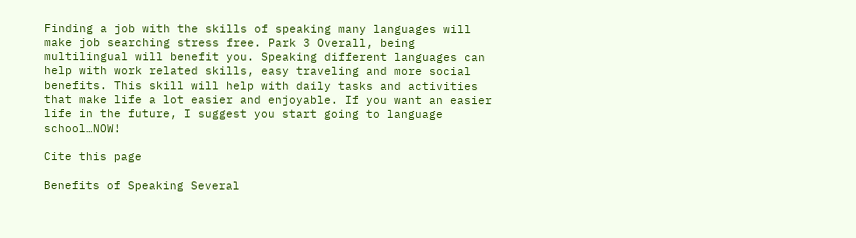Finding a job with the skills of speaking many languages will make job searching stress free. Park 3 Overall, being multilingual will benefit you. Speaking different languages can help with work related skills, easy traveling and more social benefits. This skill will help with daily tasks and activities that make life a lot easier and enjoyable. If you want an easier life in the future, I suggest you start going to language school…NOW!

Cite this page

Benefits of Speaking Several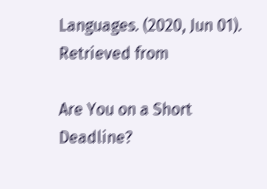Languages. (2020, Jun 01). Retrieved from

Are You on a Short Deadline?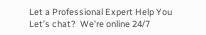Let a Professional Expert Help You
Let’s chat?  We're online 24/7